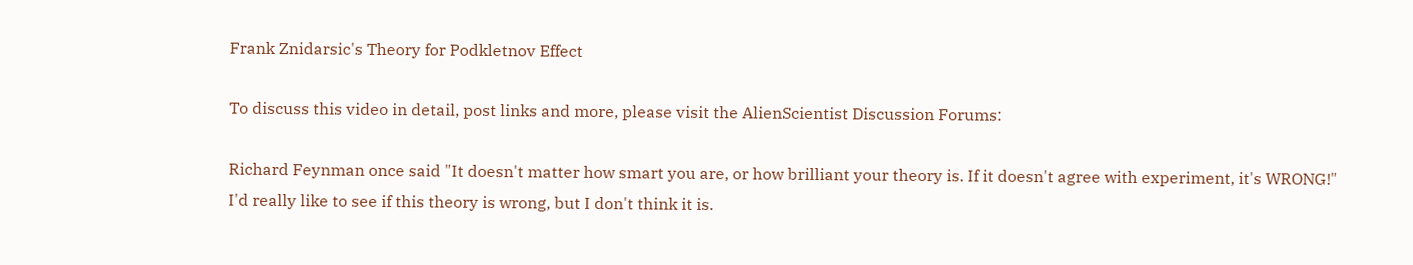Frank Znidarsic's Theory for Podkletnov Effect

To discuss this video in detail, post links and more, please visit the AlienScientist Discussion Forums:

Richard Feynman once said "It doesn't matter how smart you are, or how brilliant your theory is. If it doesn't agree with experiment, it's WRONG!" I'd really like to see if this theory is wrong, but I don't think it is.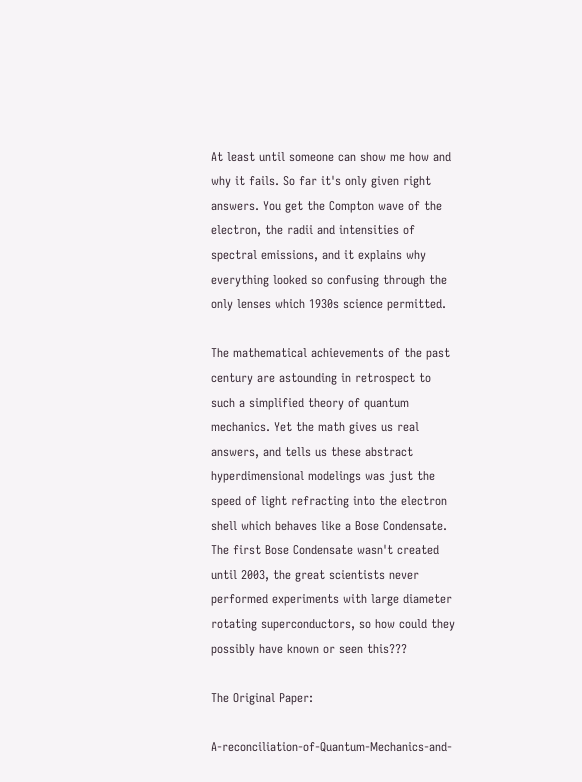At least until someone can show me how and why it fails. So far it's only given right answers. You get the Compton wave of the electron, the radii and intensities of spectral emissions, and it explains why everything looked so confusing through the only lenses which 1930s science permitted.

The mathematical achievements of the past century are astounding in retrospect to such a simplified theory of quantum mechanics. Yet the math gives us real answers, and tells us these abstract hyperdimensional modelings was just the speed of light refracting into the electron shell which behaves like a Bose Condensate. The first Bose Condensate wasn't created until 2003, the great scientists never performed experiments with large diameter rotating superconductors, so how could they possibly have known or seen this???

The Original Paper:

A-reconciliation-of-Quantum-Mechanics-and-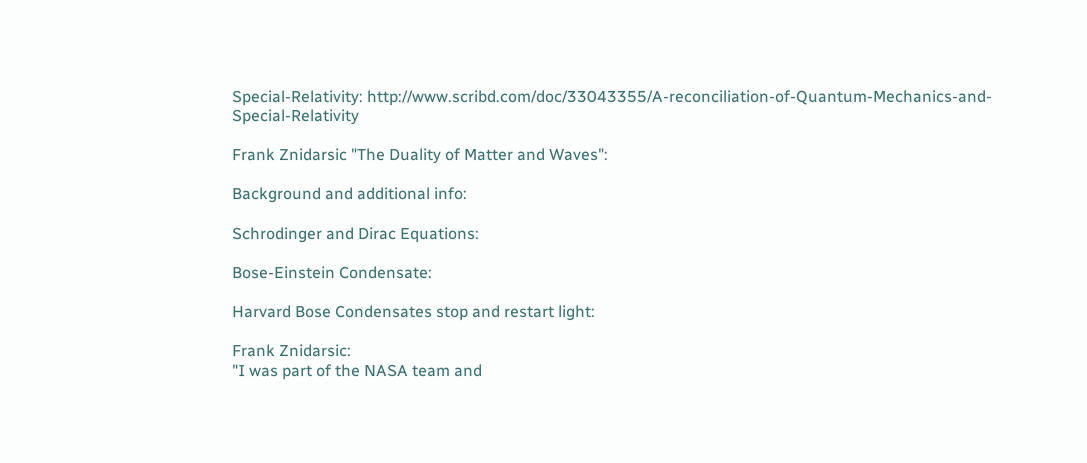Special-Relativity: http://www.scribd.com/doc/33043355/A-reconciliation-of-Quantum-Mechanics-and-Special-Relativity

Frank Znidarsic "The Duality of Matter and Waves":

Background and additional info:

Schrodinger and Dirac Equations:

Bose-Einstein Condensate:

Harvard Bose Condensates stop and restart light:

Frank Znidarsic:
"I was part of the NASA team and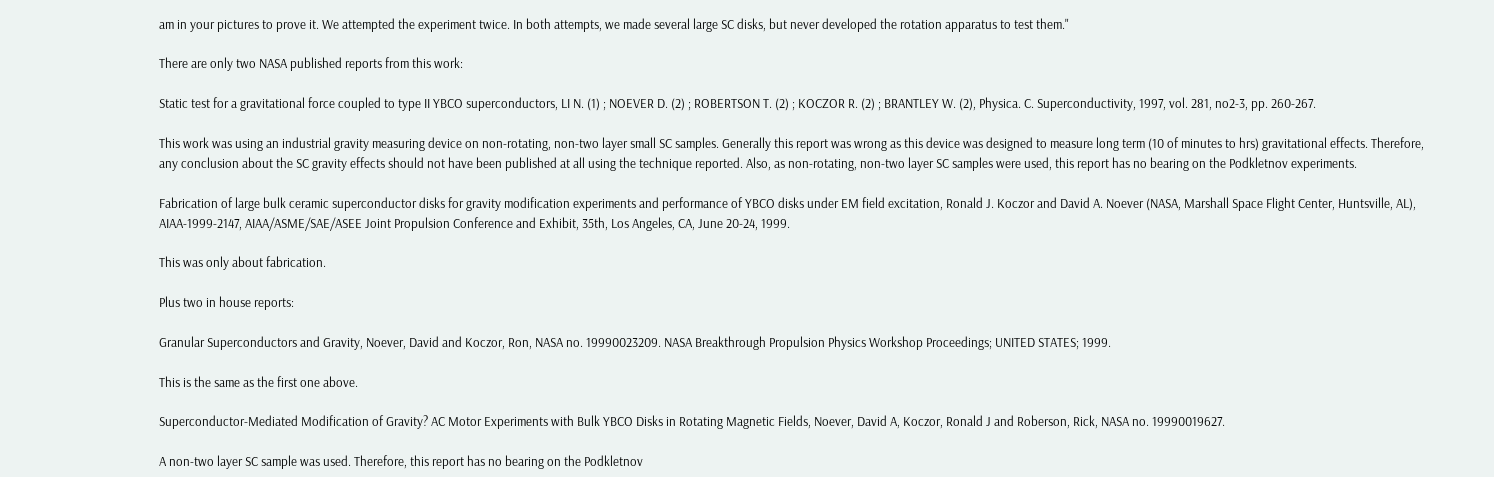am in your pictures to prove it. We attempted the experiment twice. In both attempts, we made several large SC disks, but never developed the rotation apparatus to test them."

There are only two NASA published reports from this work:

Static test for a gravitational force coupled to type II YBCO superconductors, LI N. (1) ; NOEVER D. (2) ; ROBERTSON T. (2) ; KOCZOR R. (2) ; BRANTLEY W. (2), Physica. C. Superconductivity, 1997, vol. 281, no2-3, pp. 260-267.

This work was using an industrial gravity measuring device on non-rotating, non-two layer small SC samples. Generally this report was wrong as this device was designed to measure long term (10 of minutes to hrs) gravitational effects. Therefore, any conclusion about the SC gravity effects should not have been published at all using the technique reported. Also, as non-rotating, non-two layer SC samples were used, this report has no bearing on the Podkletnov experiments.

Fabrication of large bulk ceramic superconductor disks for gravity modification experiments and performance of YBCO disks under EM field excitation, Ronald J. Koczor and David A. Noever (NASA, Marshall Space Flight Center, Huntsville, AL), AIAA-1999-2147, AIAA/ASME/SAE/ASEE Joint Propulsion Conference and Exhibit, 35th, Los Angeles, CA, June 20-24, 1999.

This was only about fabrication.

Plus two in house reports:

Granular Superconductors and Gravity, Noever, David and Koczor, Ron, NASA no. 19990023209. NASA Breakthrough Propulsion Physics Workshop Proceedings; UNITED STATES; 1999.

This is the same as the first one above.

Superconductor-Mediated Modification of Gravity? AC Motor Experiments with Bulk YBCO Disks in Rotating Magnetic Fields, Noever, David A, Koczor, Ronald J and Roberson, Rick, NASA no. 19990019627.

A non-two layer SC sample was used. Therefore, this report has no bearing on the Podkletnov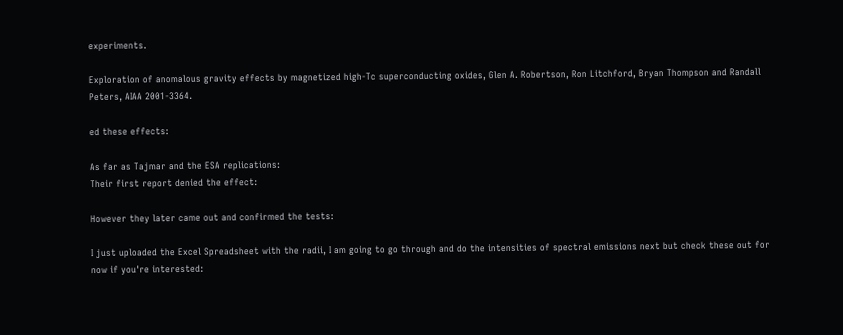experiments.

Exploration of anomalous gravity effects by magnetized high-Tc superconducting oxides, Glen A. Robertson, Ron Litchford, Bryan Thompson and Randall Peters, AIAA 2001-3364.

ed these effects:

As far as Tajmar and the ESA replications:
Their first report denied the effect:

However they later came out and confirmed the tests:

I just uploaded the Excel Spreadsheet with the radii, I am going to go through and do the intensities of spectral emissions next but check these out for now if you're interested: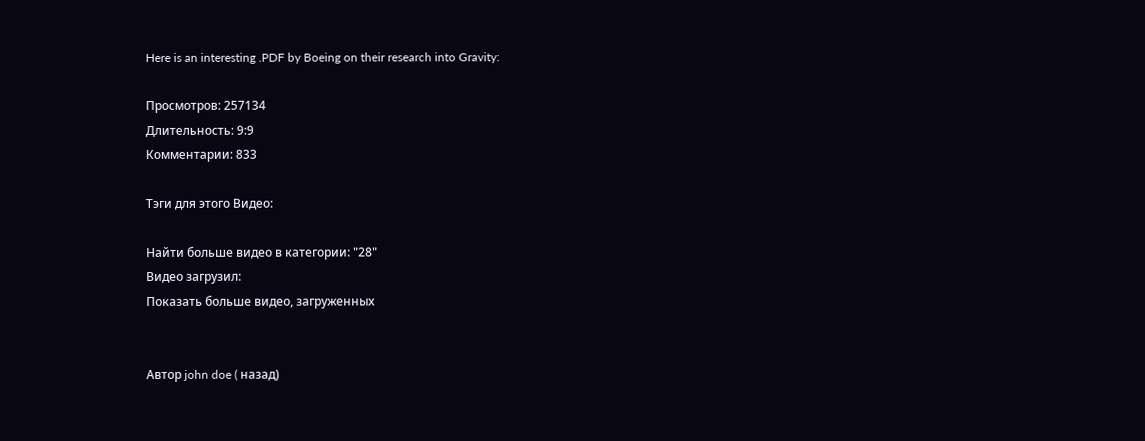Here is an interesting .PDF by Boeing on their research into Gravity:

Просмотров: 257134
Длительность: 9:9
Комментарии: 833

Тэги для этого Видео:

Найти больше видео в категории: "28"
Видео загрузил:
Показать больше видео, загруженных


Автор john doe ( назад)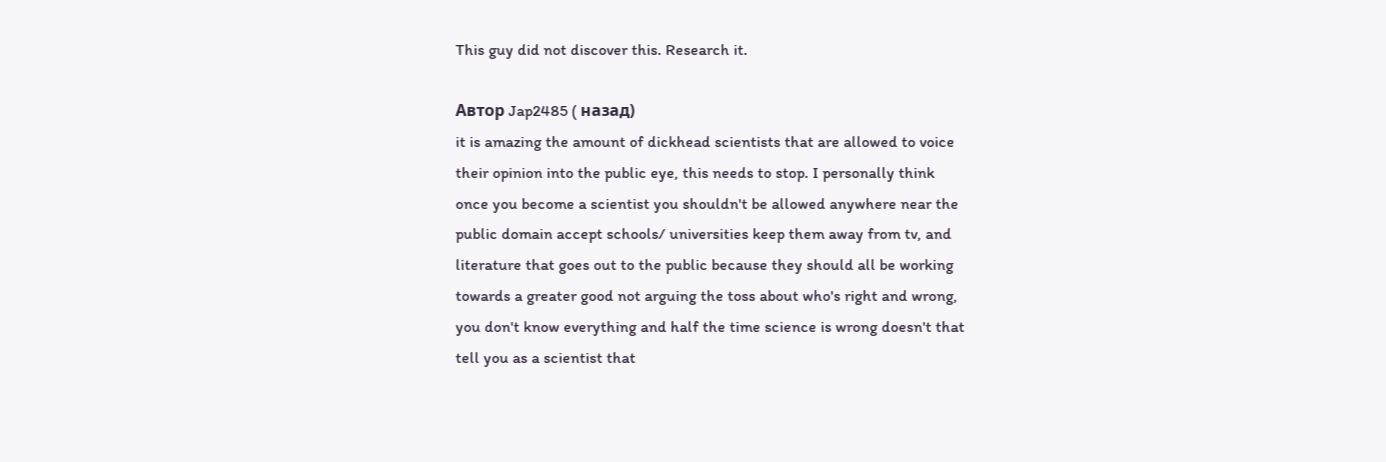This guy did not discover this. Research it.

Автор Jap2485 ( назад)
it is amazing the amount of dickhead scientists that are allowed to voice
their opinion into the public eye, this needs to stop. I personally think
once you become a scientist you shouldn't be allowed anywhere near the
public domain accept schools/ universities keep them away from tv, and
literature that goes out to the public because they should all be working
towards a greater good not arguing the toss about who's right and wrong,
you don't know everything and half the time science is wrong doesn't that
tell you as a scientist that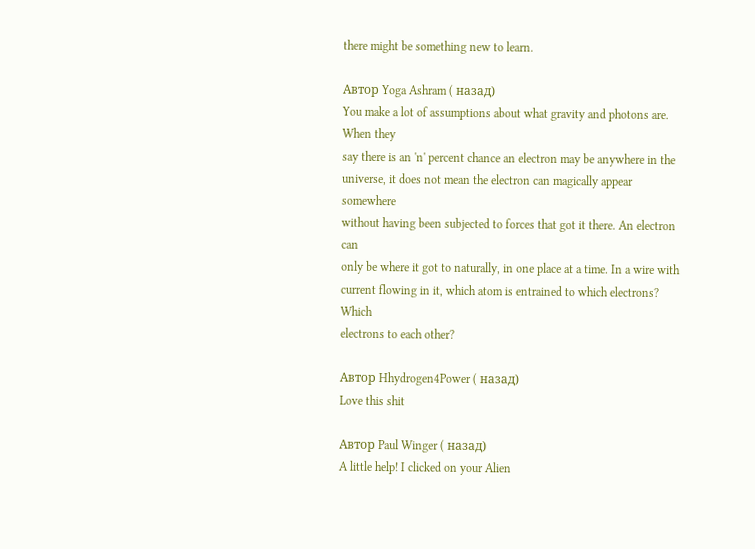there might be something new to learn.

Автор Yoga Ashram ( назад)
You make a lot of assumptions about what gravity and photons are. When they
say there is an 'n' percent chance an electron may be anywhere in the
universe, it does not mean the electron can magically appear somewhere
without having been subjected to forces that got it there. An electron can
only be where it got to naturally, in one place at a time. In a wire with
current flowing in it, which atom is entrained to which electrons? Which
electrons to each other?

Автор Hhydrogen4Power ( назад)
Love this shit

Автор Paul Winger ( назад)
A little help! I clicked on your Alien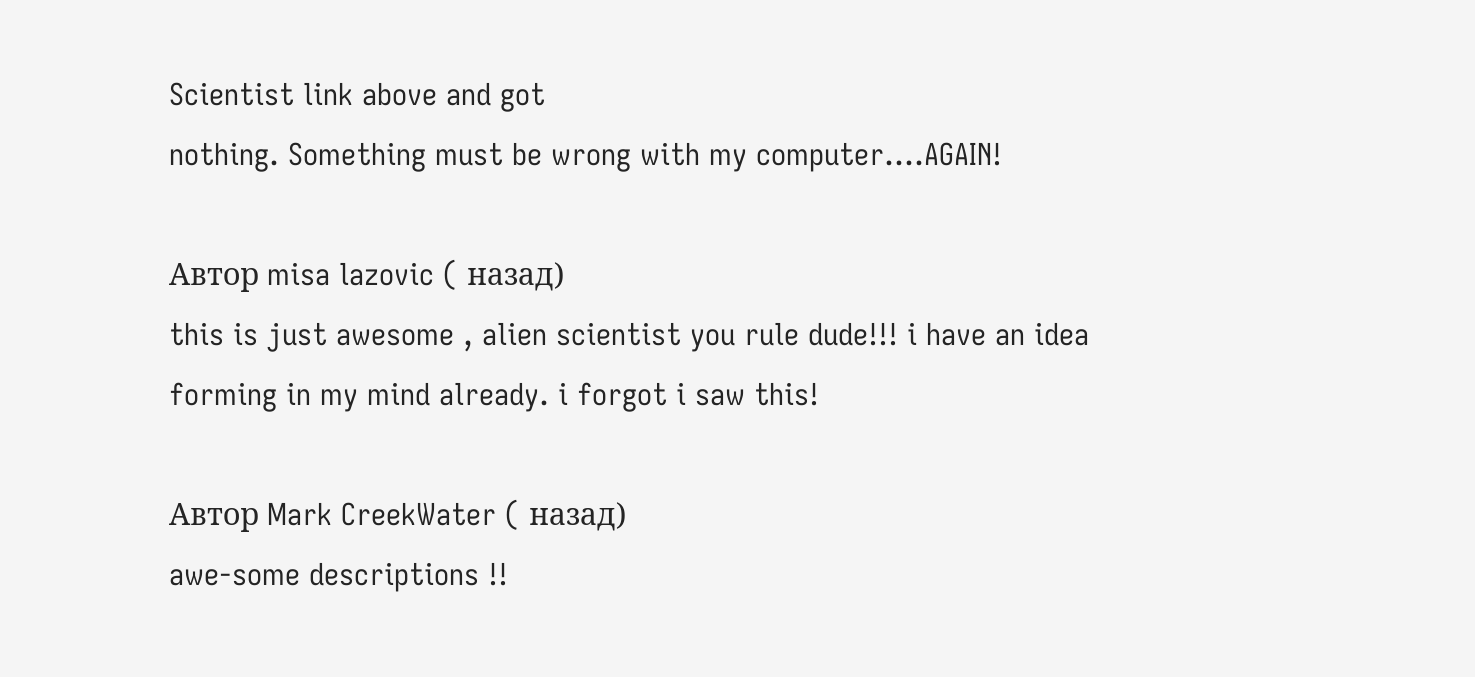Scientist link above and got
nothing. Something must be wrong with my computer....AGAIN!

Автор misa lazovic ( назад)
this is just awesome , alien scientist you rule dude!!! i have an idea
forming in my mind already. i forgot i saw this!

Автор Mark CreekWater ( назад)
awe-some descriptions !!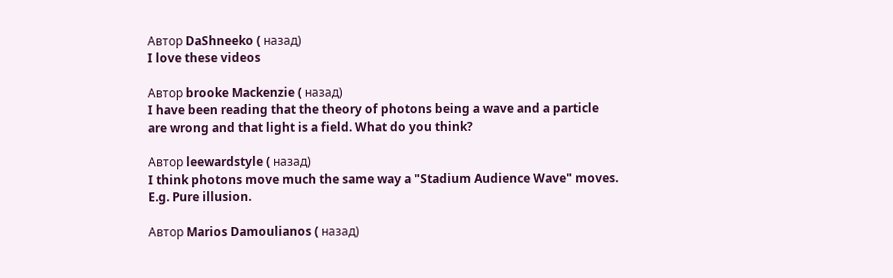Автор DaShneeko ( назад)
I love these videos

Автор brooke Mackenzie ( назад)
I have been reading that the theory of photons being a wave and a particle
are wrong and that light is a field. What do you think?

Автор leewardstyle ( назад)
I think photons move much the same way a "Stadium Audience Wave" moves.
E.g. Pure illusion.

Автор Marios Damoulianos ( назад)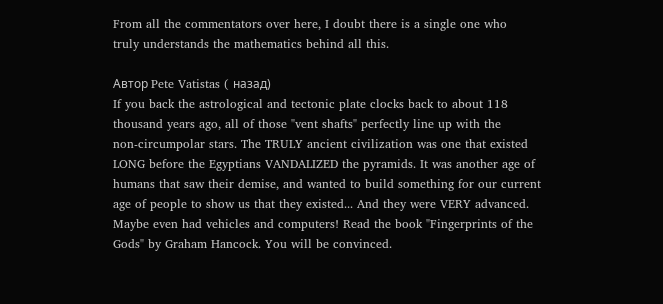From all the commentators over here, I doubt there is a single one who
truly understands the mathematics behind all this.

Автор Pete Vatistas ( назад)
If you back the astrological and tectonic plate clocks back to about 118
thousand years ago, all of those "vent shafts" perfectly line up with the
non-circumpolar stars. The TRULY ancient civilization was one that existed
LONG before the Egyptians VANDALIZED the pyramids. It was another age of
humans that saw their demise, and wanted to build something for our current
age of people to show us that they existed... And they were VERY advanced.
Maybe even had vehicles and computers! Read the book "Fingerprints of the
Gods" by Graham Hancock. You will be convinced.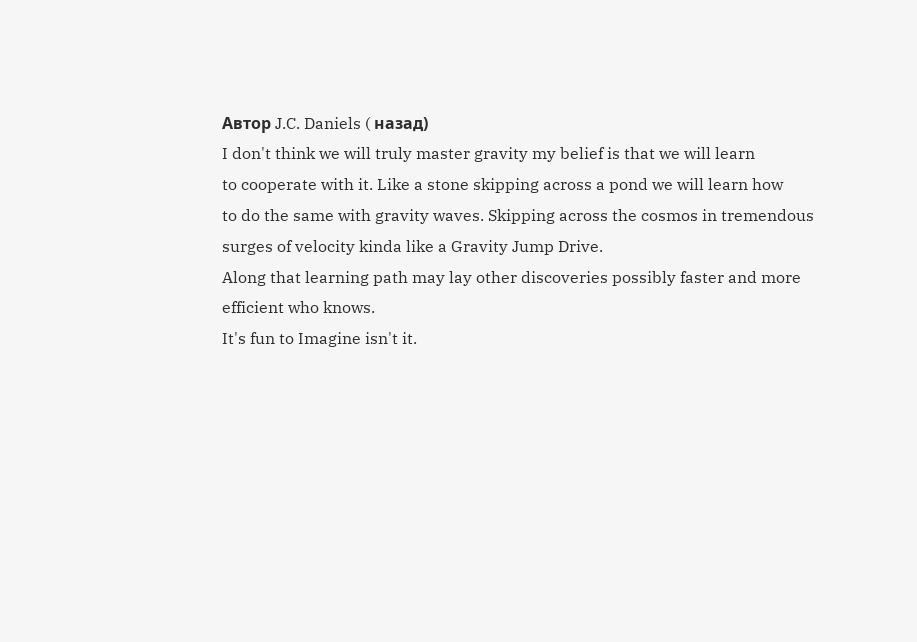Автор J.C. Daniels ( назад)
I don't think we will truly master gravity my belief is that we will learn
to cooperate with it. Like a stone skipping across a pond we will learn how
to do the same with gravity waves. Skipping across the cosmos in tremendous
surges of velocity kinda like a Gravity Jump Drive.
Along that learning path may lay other discoveries possibly faster and more
efficient who knows.
It's fun to Imagine isn't it.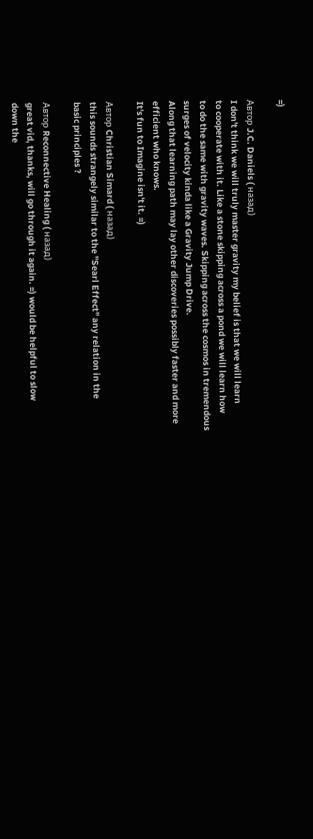=)

Автор J.C. Daniels ( назад)
I don't think we will truly master gravity my belief is that we will learn
to cooperate with it. Like a stone skipping across a pond we will learn how
to do the same with gravity waves. Skipping across the cosmos in tremendous
surges of velocity kinda like a Gravity Jump Drive.
Along that learning path may lay other discoveries possibly faster and more
efficient who knows.
It's fun to Imagine isn't it. =)

Автор Christian Simard ( назад)
this sounds strangely similar to the "Searl Effect" any relation in the
basic principles ?

Автор Reconnective Healing ( назад)
great vid, thanks, will go through it again. =) would be helpful to slow
down the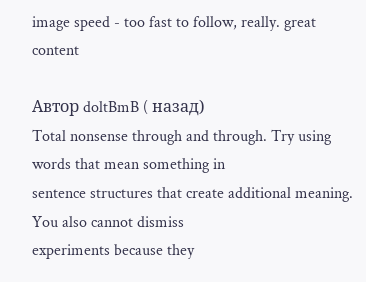image speed - too fast to follow, really. great content

Автор doltBmB ( назад)
Total nonsense through and through. Try using words that mean something in
sentence structures that create additional meaning. You also cannot dismiss
experiments because they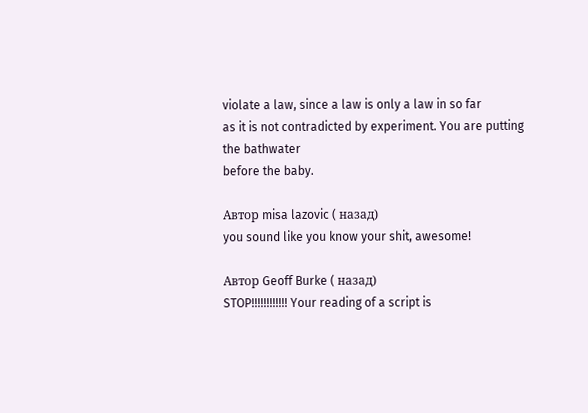violate a law, since a law is only a law in so far
as it is not contradicted by experiment. You are putting the bathwater
before the baby.

Автор misa lazovic ( назад)
you sound like you know your shit, awesome!

Автор Geoff Burke ( назад)
STOP!!!!!!!!!!!! Your reading of a script is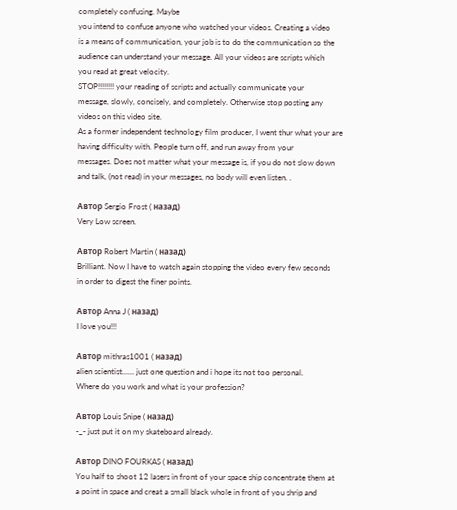completely confusing. Maybe
you intend to confuse anyone who watched your videos. Creating a video
is a means of communication, your job is to do the communication so the
audience can understand your message. All your videos are scripts which
you read at great velocity.
STOP!!!!!!!! your reading of scripts and actually communicate your
message, slowly, concisely, and completely. Otherwise stop posting any
videos on this video site.
As a former independent technology film producer, I went thur what your are
having difficulty with. People turn off, and run away from your
messages. Does not matter what your message is, if you do not slow down
and talk, (not read) in your messages, no body will even listen. .

Автор Sergio Frost ( назад)
Very Low screen.

Автор Robert Martin ( назад)
Brilliant. Now I have to watch again stopping the video every few seconds
in order to digest the finer points.

Автор Anna J ( назад)
I love you!!!

Автор mithras1001 ( назад)
alien scientist...... just one question and i hope its not too personal.
Where do you work and what is your profession?

Автор Louis Snipe ( назад)
-_- just put it on my skateboard already.

Автор DINO FOURKAS ( назад)
You half to shoot 12 lasers in front of your space ship concentrate them at
a point in space and creat a small black whole in front of you shrip and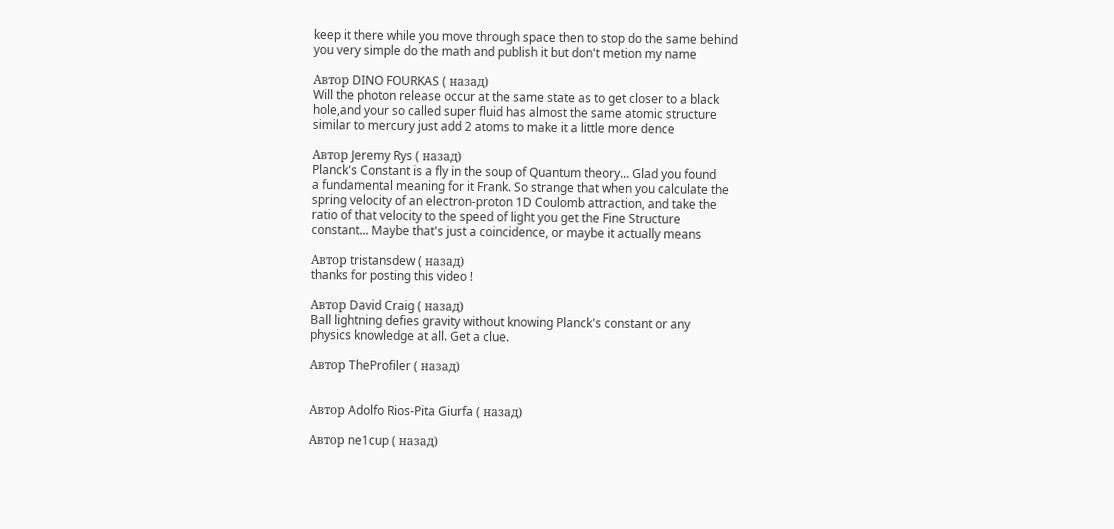keep it there while you move through space then to stop do the same behind
you very simple do the math and publish it but don't metion my name

Автор DINO FOURKAS ( назад)
Will the photon release occur at the same state as to get closer to a black
hole,and your so called super fluid has almost the same atomic structure
similar to mercury just add 2 atoms to make it a little more dence

Автор Jeremy Rys ( назад)
Planck's Constant is a fly in the soup of Quantum theory... Glad you found
a fundamental meaning for it Frank. So strange that when you calculate the
spring velocity of an electron-proton 1D Coulomb attraction, and take the
ratio of that velocity to the speed of light you get the Fine Structure
constant... Maybe that's just a coincidence, or maybe it actually means

Автор tristansdew ( назад)
thanks for posting this video !

Автор David Craig ( назад)
Ball lightning defies gravity without knowing Planck's constant or any
physics knowledge at all. Get a clue.

Автор TheProfiler ( назад)


Автор Adolfo Rios-Pita Giurfa ( назад)

Автор ne1cup ( назад)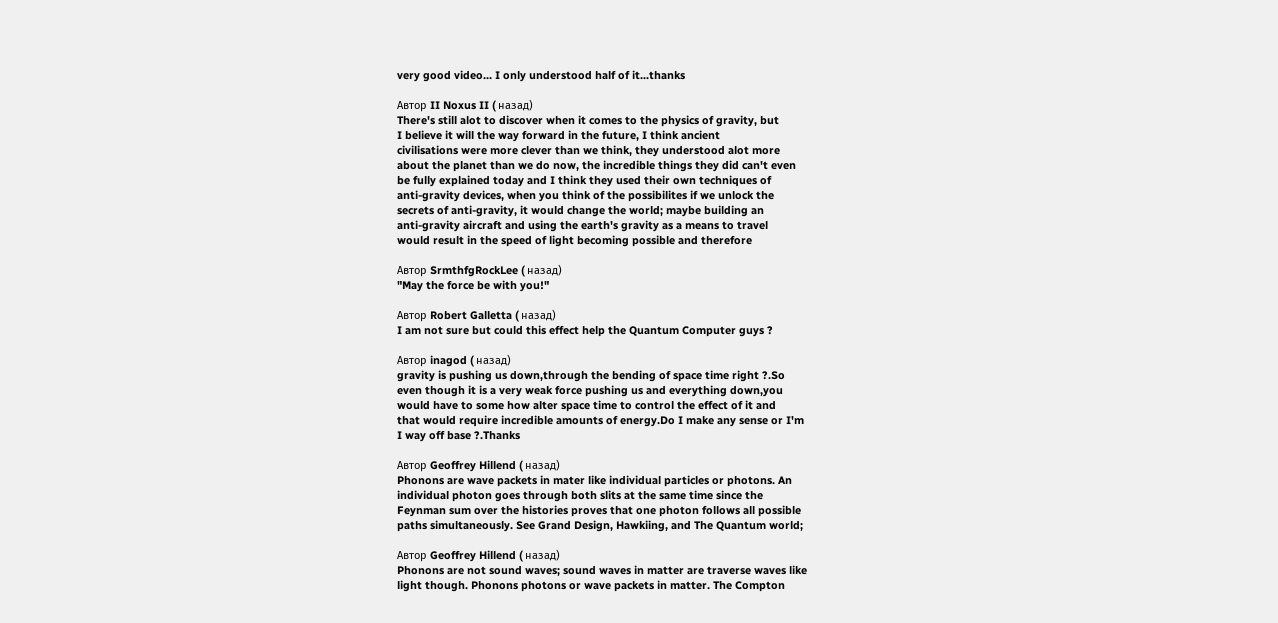very good video... I only understood half of it...thanks

Автор II Noxus II ( назад)
There's still alot to discover when it comes to the physics of gravity, but
I believe it will the way forward in the future, I think ancient
civilisations were more clever than we think, they understood alot more
about the planet than we do now, the incredible things they did can't even
be fully explained today and I think they used their own techniques of
anti-gravity devices, when you think of the possibilites if we unlock the
secrets of anti-gravity, it would change the world; maybe building an
anti-gravity aircraft and using the earth's gravity as a means to travel
would result in the speed of light becoming possible and therefore

Автор SrmthfgRockLee ( назад)
"May the force be with you!"

Автор Robert Galletta ( назад)
I am not sure but could this effect help the Quantum Computer guys ?

Автор inagod ( назад)
gravity is pushing us down,through the bending of space time right ?.So
even though it is a very weak force pushing us and everything down,you
would have to some how alter space time to control the effect of it and
that would require incredible amounts of energy.Do I make any sense or I'm
I way off base ?.Thanks

Автор Geoffrey Hillend ( назад)
Phonons are wave packets in mater like individual particles or photons. An
individual photon goes through both slits at the same time since the
Feynman sum over the histories proves that one photon follows all possible
paths simultaneously. See Grand Design, Hawkiing, and The Quantum world;

Автор Geoffrey Hillend ( назад)
Phonons are not sound waves; sound waves in matter are traverse waves like
light though. Phonons photons or wave packets in matter. The Compton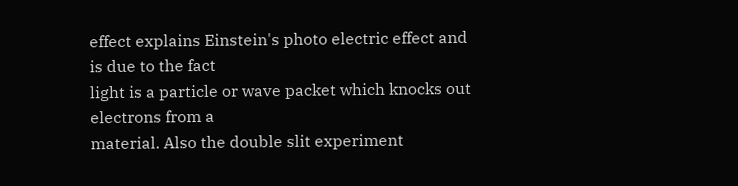effect explains Einstein's photo electric effect and is due to the fact
light is a particle or wave packet which knocks out electrons from a
material. Also the double slit experiment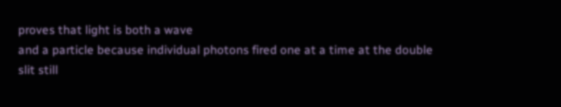proves that light is both a wave
and a particle because individual photons fired one at a time at the double
slit still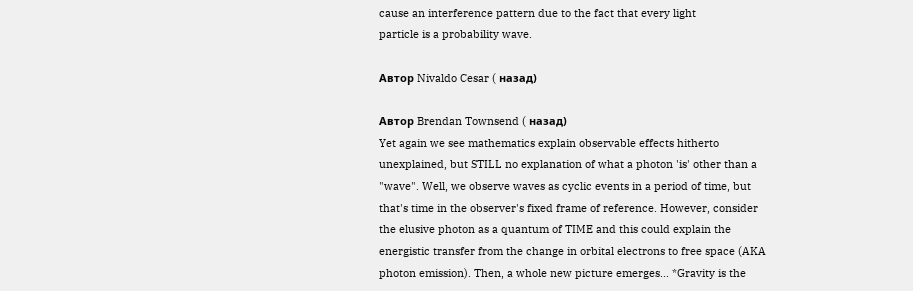cause an interference pattern due to the fact that every light
particle is a probability wave.

Автор Nivaldo Cesar ( назад)

Автор Brendan Townsend ( назад)
Yet again we see mathematics explain observable effects hitherto
unexplained, but STILL no explanation of what a photon 'is' other than a
"wave". Well, we observe waves as cyclic events in a period of time, but
that's time in the observer's fixed frame of reference. However, consider
the elusive photon as a quantum of TIME and this could explain the
energistic transfer from the change in orbital electrons to free space (AKA
photon emission). Then, a whole new picture emerges... *Gravity is the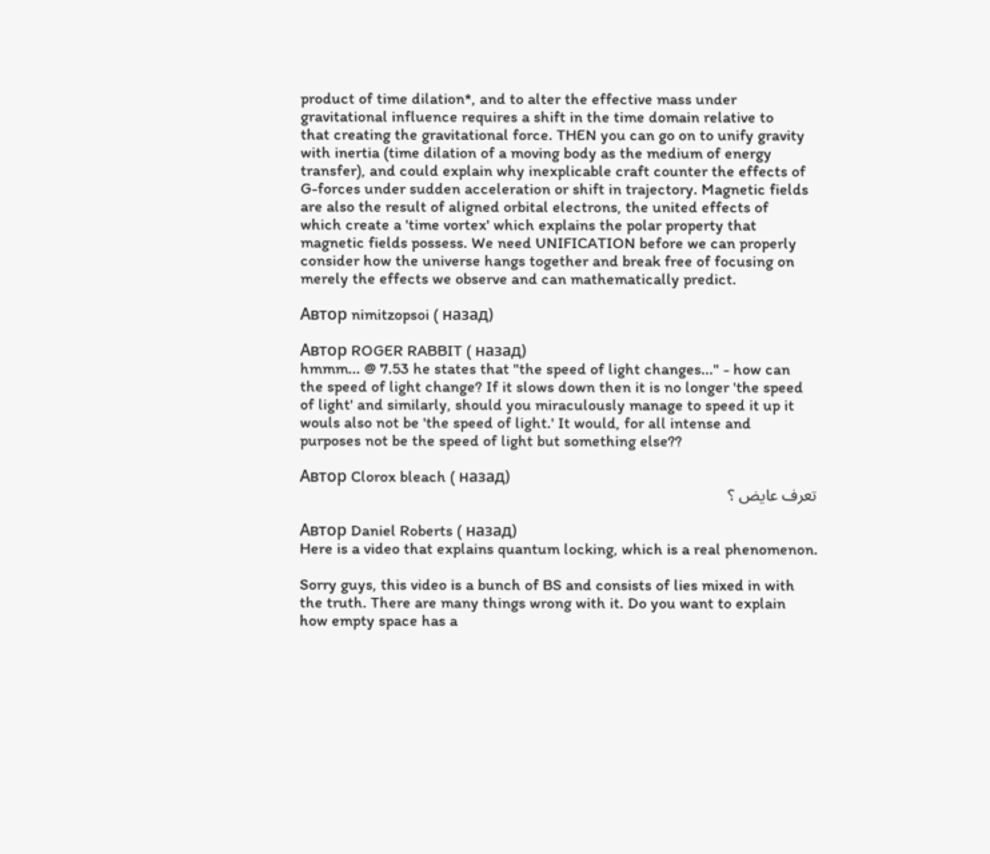product of time dilation*, and to alter the effective mass under
gravitational influence requires a shift in the time domain relative to
that creating the gravitational force. THEN you can go on to unify gravity
with inertia (time dilation of a moving body as the medium of energy
transfer), and could explain why inexplicable craft counter the effects of
G-forces under sudden acceleration or shift in trajectory. Magnetic fields
are also the result of aligned orbital electrons, the united effects of
which create a 'time vortex' which explains the polar property that
magnetic fields possess. We need UNIFICATION before we can properly
consider how the universe hangs together and break free of focusing on
merely the effects we observe and can mathematically predict.

Автор nimitzopsoi ( назад)

Автор ROGER RABBIT ( назад)
hmmm... @ 7.53 he states that "the speed of light changes..." - how can
the speed of light change? If it slows down then it is no longer 'the speed
of light' and similarly, should you miraculously manage to speed it up it
wouls also not be 'the speed of light.' It would, for all intense and
purposes not be the speed of light but something else??

Автор Clorox bleach ( назад)
تعرف عايض ؟

Автор Daniel Roberts ( назад)
Here is a video that explains quantum locking, which is a real phenomenon.

Sorry guys, this video is a bunch of BS and consists of lies mixed in with
the truth. There are many things wrong with it. Do you want to explain
how empty space has a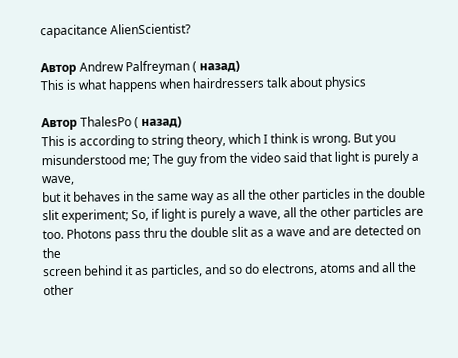capacitance AlienScientist?

Автор Andrew Palfreyman ( назад)
This is what happens when hairdressers talk about physics

Автор ThalesPo ( назад)
This is according to string theory, which I think is wrong. But you
misunderstood me; The guy from the video said that light is purely a wave,
but it behaves in the same way as all the other particles in the double
slit experiment; So, if light is purely a wave, all the other particles are
too. Photons pass thru the double slit as a wave and are detected on the
screen behind it as particles, and so do electrons, atoms and all the other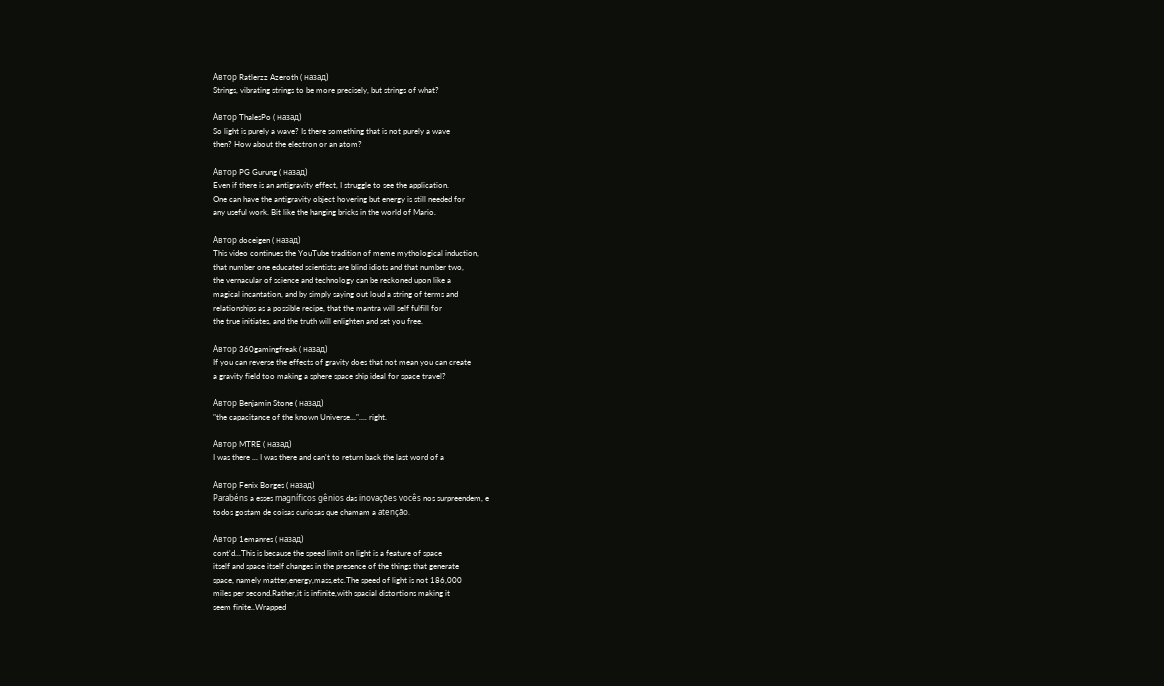Автор Ratlerzz Azeroth ( назад)
Strings, vibrating strings to be more precisely, but strings of what?

Автор ThalesPo ( назад)
So light is purely a wave? Is there something that is not purely a wave
then? How about the electron or an atom?

Автор PG Gurung ( назад)
Even if there is an antigravity effect, I struggle to see the application.
One can have the antigravity object hovering but energy is still needed for
any useful work. Bit like the hanging bricks in the world of Mario.

Автор doceigen ( назад)
This video continues the YouTube tradition of meme mythological induction,
that number one educated scientists are blind idiots and that number two,
the vernacular of science and technology can be reckoned upon like a
magical incantation, and by simply saying out loud a string of terms and
relationships as a possible recipe, that the mantra will self fulfill for
the true initiates, and the truth will enlighten and set you free.

Автор 360gamingfreak ( назад)
If you can reverse the effects of gravity does that not mean you can create
a gravity field too making a sphere space ship ideal for space travel?

Автор Benjamin Stone ( назад)
"the capacitance of the known Universe...".... right.

Автор MTRE ( назад)
I was there ... I was there and can't to return back the last word of a

Автор Fenix Borges ( назад)
Parabéns a esses magníficos gênios das inovações vocês nos surpreendem, e
todos gostam de coisas curiosas que chamam a atenção.

Автор 1emanres ( назад)
cont'd...This is because the speed limit on light is a feature of space
itself and space itself changes in the presence of the things that generate
space, namely matter,energy,mass,etc.The speed of light is not 186,000
miles per second.Rather,it is infinite,with spacial distortions making it
seem finite..Wrapped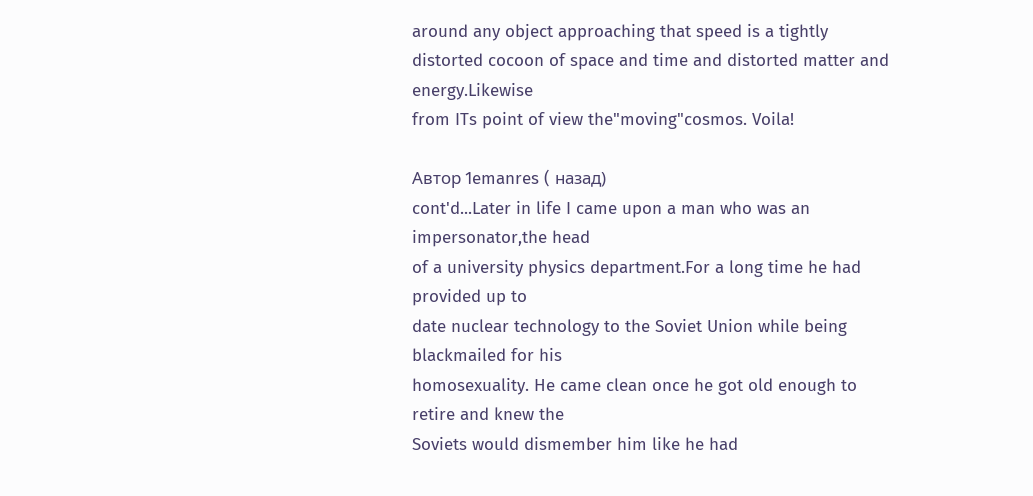around any object approaching that speed is a tightly
distorted cocoon of space and time and distorted matter and energy.Likewise
from ITs point of view the"moving"cosmos. Voila!

Автор 1emanres ( назад)
cont'd...Later in life I came upon a man who was an impersonator,the head
of a university physics department.For a long time he had provided up to
date nuclear technology to the Soviet Union while being blackmailed for his
homosexuality. He came clean once he got old enough to retire and knew the
Soviets would dismember him like he had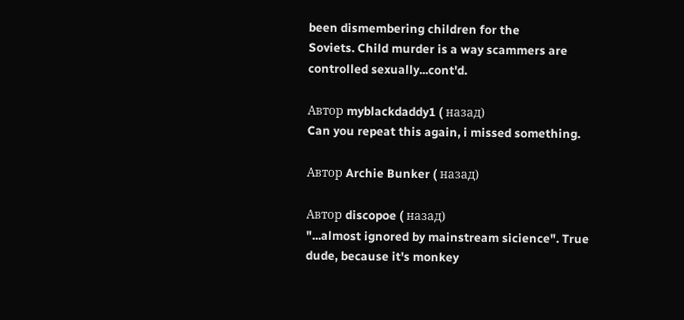been dismembering children for the
Soviets. Child murder is a way scammers are controlled sexually...cont'd.

Автор myblackdaddy1 ( назад)
Can you repeat this again, i missed something.

Автор Archie Bunker ( назад)

Автор discopoe ( назад)
"...almost ignored by mainstream sicience". True dude, because it's monkey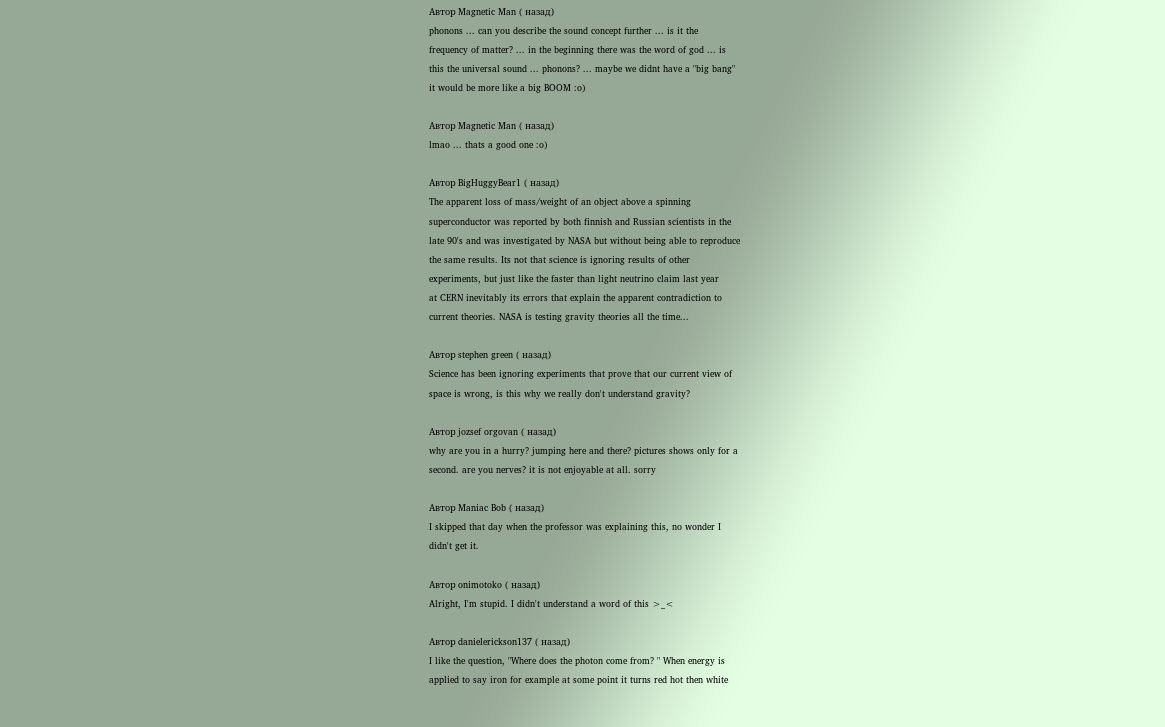Автор Magnetic Man ( назад)
phonons ... can you describe the sound concept further ... is it the
frequency of matter? ... in the beginning there was the word of god ... is
this the universal sound ... phonons? ... maybe we didnt have a "big bang"
it would be more like a big BOOM :o)

Автор Magnetic Man ( назад)
lmao ... thats a good one :o)

Автор BigHuggyBear1 ( назад)
The apparent loss of mass/weight of an object above a spinning
superconductor was reported by both finnish and Russian scientists in the
late 90's and was investigated by NASA but without being able to reproduce
the same results. Its not that science is ignoring results of other
experiments, but just like the faster than light neutrino claim last year
at CERN inevitably its errors that explain the apparent contradiction to
current theories. NASA is testing gravity theories all the time...

Автор stephen green ( назад)
Science has been ignoring experiments that prove that our current view of
space is wrong, is this why we really don't understand gravity?

Автор jozsef orgovan ( назад)
why are you in a hurry? jumping here and there? pictures shows only for a
second. are you nerves? it is not enjoyable at all. sorry

Автор Maniac Bob ( назад)
I skipped that day when the professor was explaining this, no wonder I
didn't get it.

Автор onimotoko ( назад)
Alright, I'm stupid. I didn't understand a word of this >_<

Автор danielerickson137 ( назад)
I like the question, "Where does the photon come from? " When energy is
applied to say iron for example at some point it turns red hot then white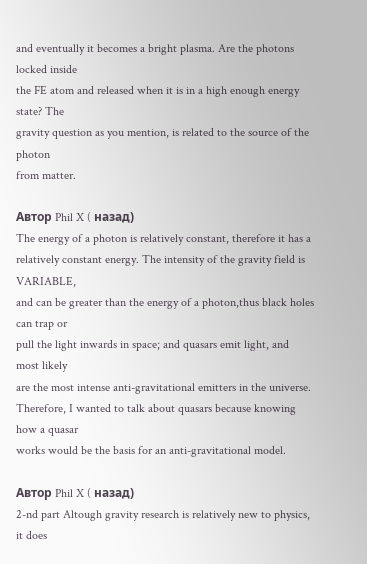and eventually it becomes a bright plasma. Are the photons locked inside
the FE atom and released when it is in a high enough energy state? The
gravity question as you mention, is related to the source of the photon
from matter.

Автор Phil X ( назад)
The energy of a photon is relatively constant, therefore it has a
relatively constant energy. The intensity of the gravity field is VARIABLE,
and can be greater than the energy of a photon,thus black holes can trap or
pull the light inwards in space; and quasars emit light, and most likely
are the most intense anti-gravitational emitters in the universe.
Therefore, I wanted to talk about quasars because knowing how a quasar
works would be the basis for an anti-gravitational model.

Автор Phil X ( назад)
2-nd part Altough gravity research is relatively new to physics, it does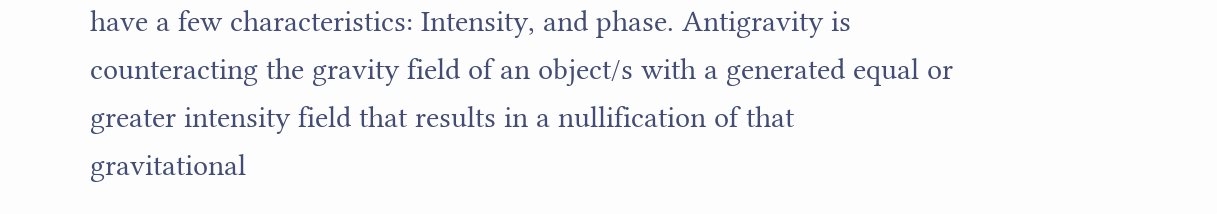have a few characteristics: Intensity, and phase. Antigravity is
counteracting the gravity field of an object/s with a generated equal or
greater intensity field that results in a nullification of that
gravitational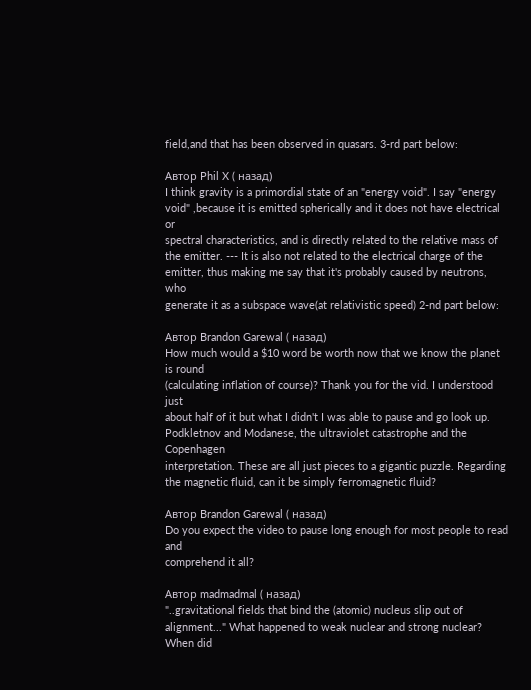field,and that has been observed in quasars. 3-rd part below:

Автор Phil X ( назад)
I think gravity is a primordial state of an "energy void". I say "energy
void" ,because it is emitted spherically and it does not have electrical or
spectral characteristics, and is directly related to the relative mass of
the emitter. --- It is also not related to the electrical charge of the
emitter, thus making me say that it's probably caused by neutrons, who
generate it as a subspace wave(at relativistic speed) 2-nd part below:

Автор Brandon Garewal ( назад)
How much would a $10 word be worth now that we know the planet is round
(calculating inflation of course)? Thank you for the vid. I understood just
about half of it but what I didn't I was able to pause and go look up.
Podkletnov and Modanese, the ultraviolet catastrophe and the Copenhagen
interpretation. These are all just pieces to a gigantic puzzle. Regarding
the magnetic fluid, can it be simply ferromagnetic fluid?

Автор Brandon Garewal ( назад)
Do you expect the video to pause long enough for most people to read and
comprehend it all?

Автор madmadmal ( назад)
"..gravitational fields that bind the (atomic) nucleus slip out of
alignment..." What happened to weak nuclear and strong nuclear? When did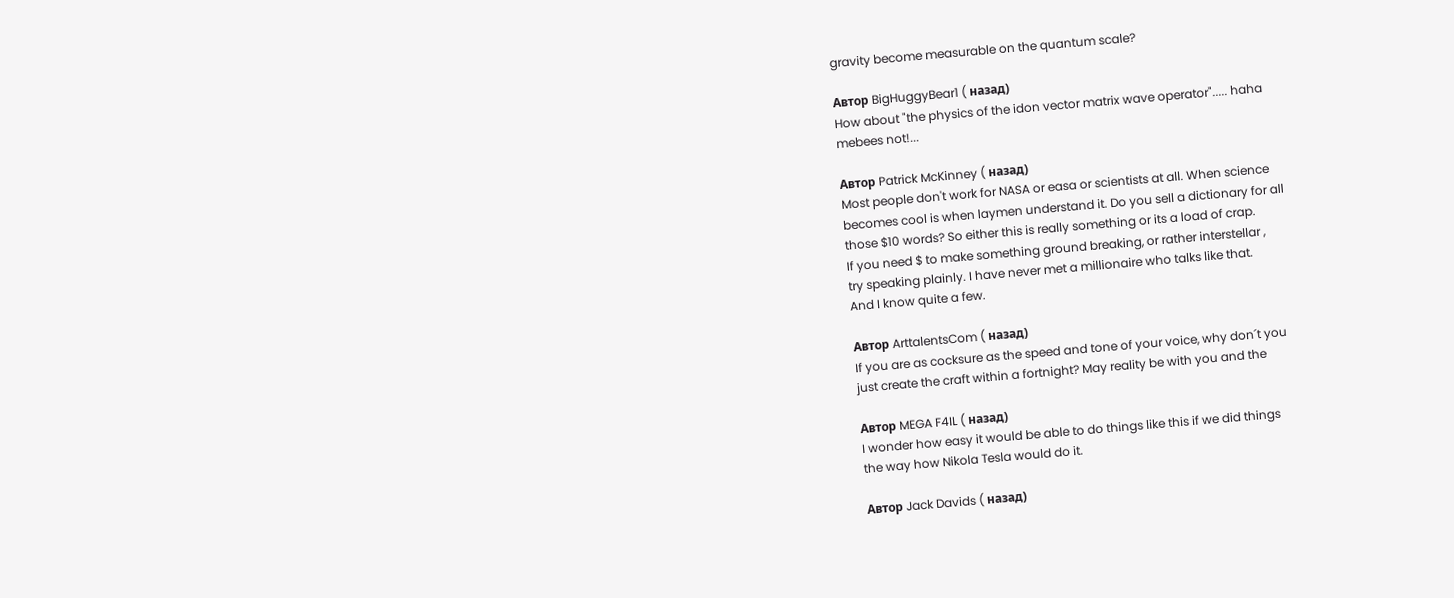gravity become measurable on the quantum scale?

Автор BigHuggyBear1 ( назад)
How about "the physics of the idon vector matrix wave operator"..... haha
mebees not!...

Автор Patrick McKinney ( назад)
Most people don't work for NASA or easa or scientists at all. When science
becomes cool is when laymen understand it. Do you sell a dictionary for all
those $10 words? So either this is really something or its a load of crap.
If you need $ to make something ground breaking, or rather interstellar ,
try speaking plainly. I have never met a millionaire who talks like that.
And I know quite a few.

Автор ArttalentsCom ( назад)
If you are as cocksure as the speed and tone of your voice, why don´t you
just create the craft within a fortnight? May reality be with you and the

Автор MEGA F4IL ( назад)
I wonder how easy it would be able to do things like this if we did things
the way how Nikola Tesla would do it.

Автор Jack Davids ( назад)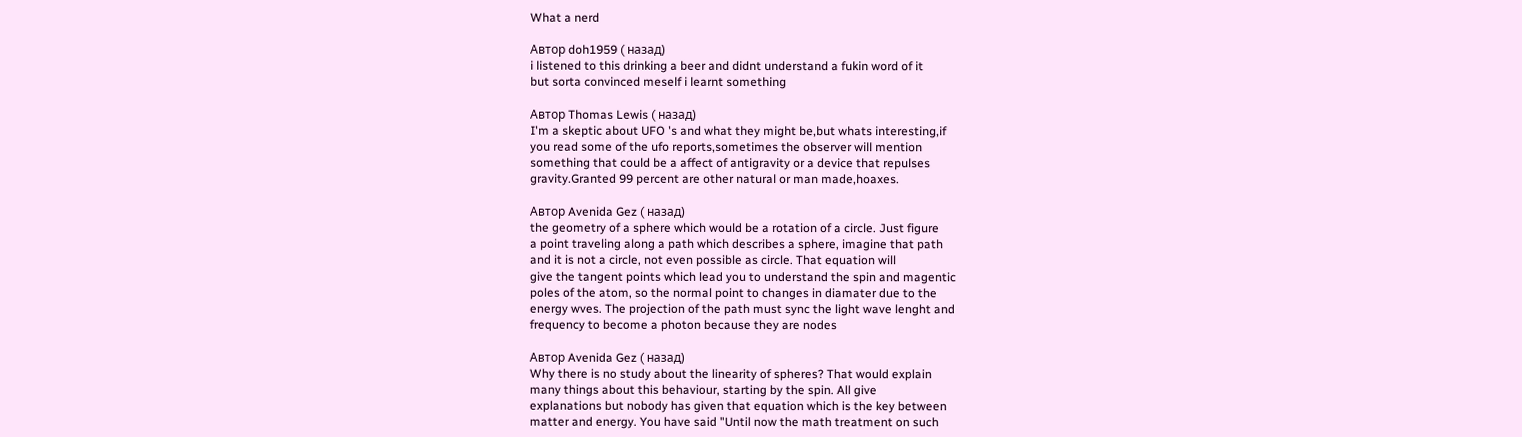What a nerd

Автор doh1959 ( назад)
i listened to this drinking a beer and didnt understand a fukin word of it
but sorta convinced meself i learnt something

Автор Thomas Lewis ( назад)
I'm a skeptic about UFO 's and what they might be,but whats interesting,if
you read some of the ufo reports,sometimes the observer will mention
something that could be a affect of antigravity or a device that repulses
gravity.Granted 99 percent are other natural or man made,hoaxes.

Автор Avenida Gez ( назад)
the geometry of a sphere which would be a rotation of a circle. Just figure
a point traveling along a path which describes a sphere, imagine that path
and it is not a circle, not even possible as circle. That equation will
give the tangent points which lead you to understand the spin and magentic
poles of the atom, so the normal point to changes in diamater due to the
energy wves. The projection of the path must sync the light wave lenght and
frequency to become a photon because they are nodes

Автор Avenida Gez ( назад)
Why there is no study about the linearity of spheres? That would explain
many things about this behaviour, starting by the spin. All give
explanations but nobody has given that equation which is the key between
matter and energy. You have said "Until now the math treatment on such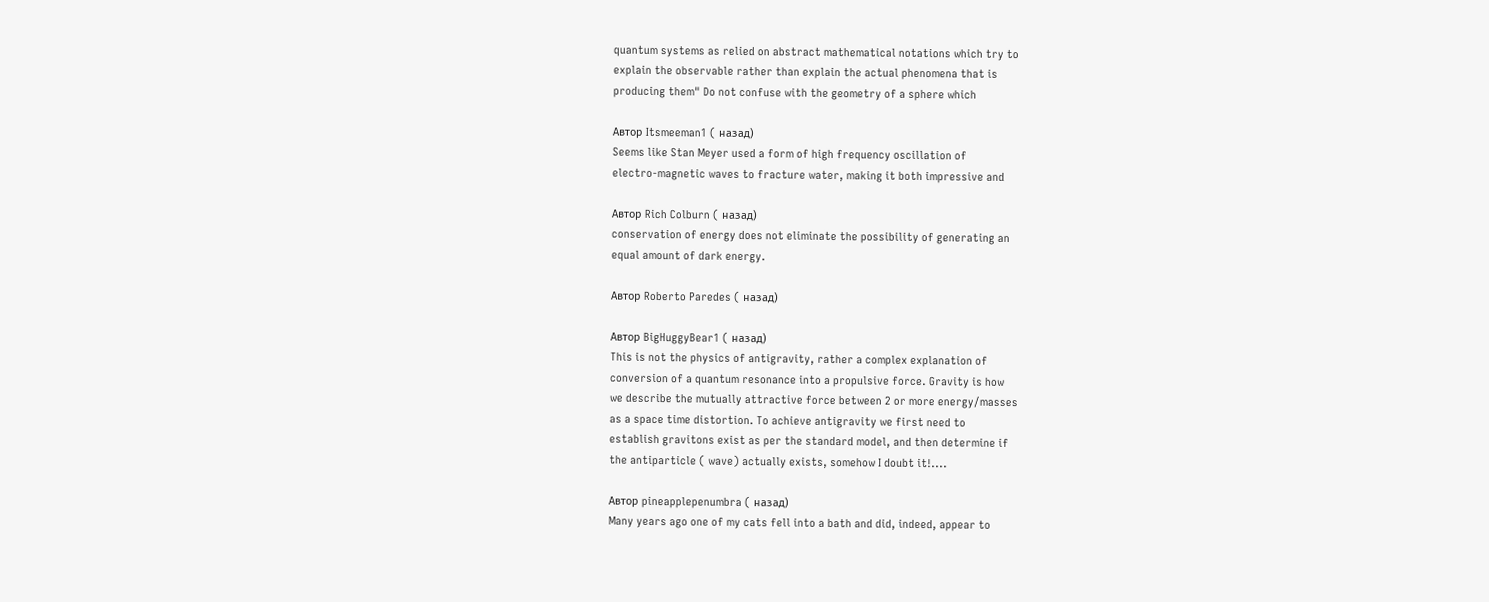quantum systems as relied on abstract mathematical notations which try to
explain the observable rather than explain the actual phenomena that is
producing them" Do not confuse with the geometry of a sphere which

Автор Itsmeeman1 ( назад)
Seems like Stan Meyer used a form of high frequency oscillation of
electro-magnetic waves to fracture water, making it both impressive and

Автор Rich Colburn ( назад)
conservation of energy does not eliminate the possibility of generating an
equal amount of dark energy.

Автор Roberto Paredes ( назад)

Автор BigHuggyBear1 ( назад)
This is not the physics of antigravity, rather a complex explanation of
conversion of a quantum resonance into a propulsive force. Gravity is how
we describe the mutually attractive force between 2 or more energy/masses
as a space time distortion. To achieve antigravity we first need to
establish gravitons exist as per the standard model, and then determine if
the antiparticle ( wave) actually exists, somehow I doubt it!....

Автор pineapplepenumbra ( назад)
Many years ago one of my cats fell into a bath and did, indeed, appear to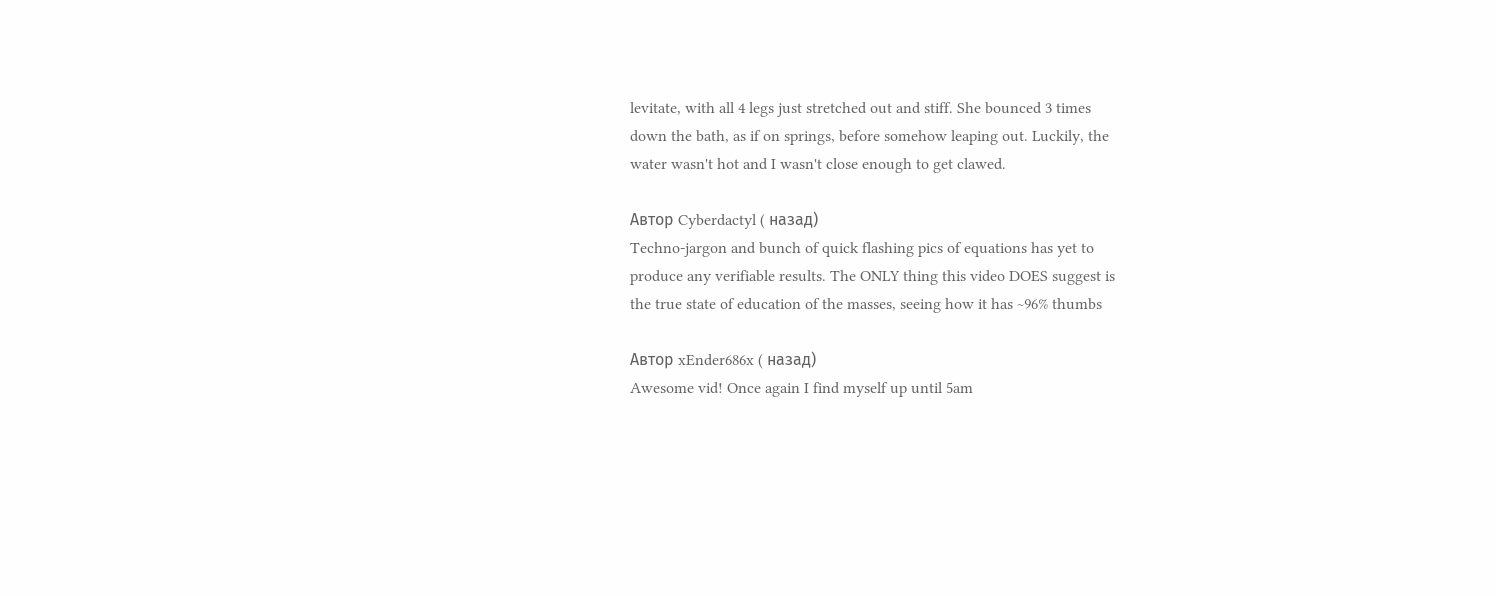levitate, with all 4 legs just stretched out and stiff. She bounced 3 times
down the bath, as if on springs, before somehow leaping out. Luckily, the
water wasn't hot and I wasn't close enough to get clawed.

Автор Cyberdactyl ( назад)
Techno-jargon and bunch of quick flashing pics of equations has yet to
produce any verifiable results. The ONLY thing this video DOES suggest is
the true state of education of the masses, seeing how it has ~96% thumbs

Автор xEnder686x ( назад)
Awesome vid! Once again I find myself up until 5am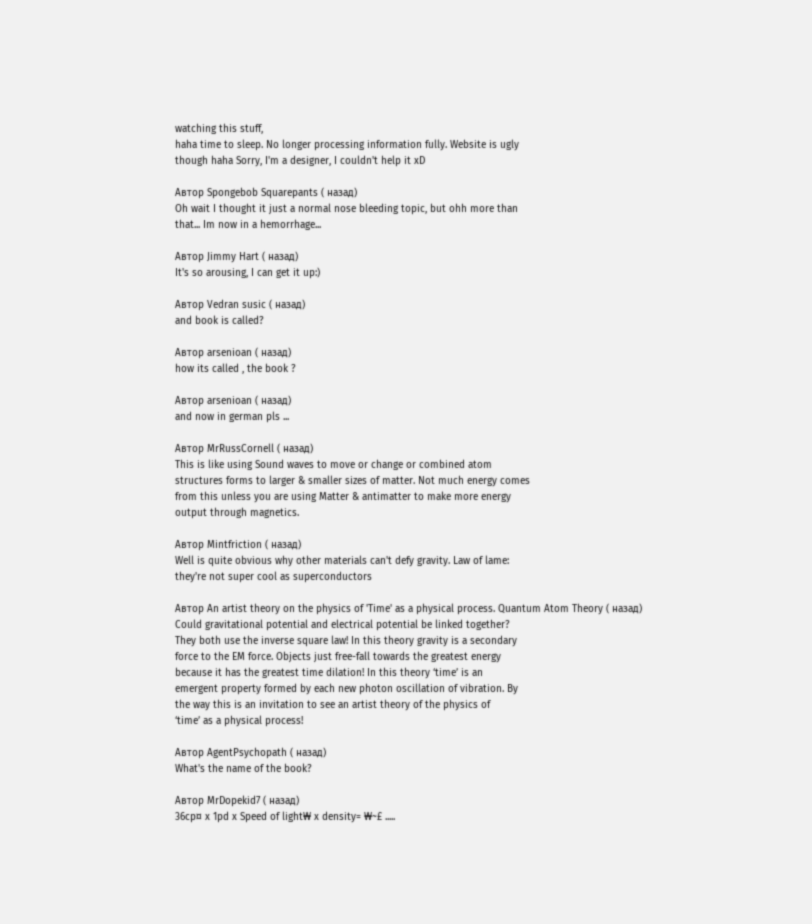watching this stuff,
haha time to sleep. No longer processing information fully. Website is ugly
though haha Sorry, I'm a designer, I couldn't help it xD

Автор Spongebob Squarepants ( назад)
Oh wait I thought it just a normal nose bleeding topic, but ohh more than
that... Im now in a hemorrhage...

Автор Jimmy Hart ( назад)
It's so arousing, I can get it up:)

Автор Vedran susic ( назад)
and book is called?

Автор arsenioan ( назад)
how its called , the book ?

Автор arsenioan ( назад)
and now in german pls ...

Автор MrRussCornell ( назад)
This is like using Sound waves to move or change or combined atom
structures forms to larger & smaller sizes of matter. Not much energy comes
from this unless you are using Matter & antimatter to make more energy
output through magnetics.

Автор Mintfriction ( назад)
Well is quite obvious why other materials can't defy gravity. Law of lame:
they're not super cool as superconductors

Автор An artist theory on the physics of 'Time' as a physical process. Quantum Atom Theory ( назад)
Could gravitational potential and electrical potential be linked together?
They both use the inverse square law! In this theory gravity is a secondary
force to the EM force. Objects just free-fall towards the greatest energy
because it has the greatest time dilation! In this theory ‘time’ is an
emergent property formed by each new photon oscillation of vibration. By
the way this is an invitation to see an artist theory of the physics of
‘time’ as a physical process!

Автор AgentPsychopath ( назад)
What's the name of the book?

Автор MrDopekid7 ( назад)
36cp¤ x 1pd x Speed of light₩ x density= ₩~£ .....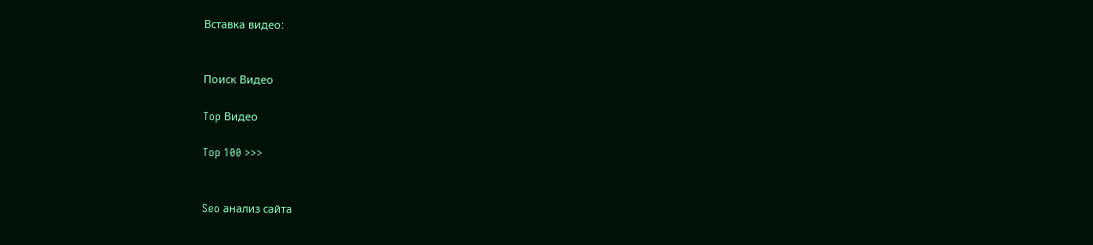Вставка видео:


Поиск Видео

Top Видео

Top 100 >>>


Seo анализ сайта